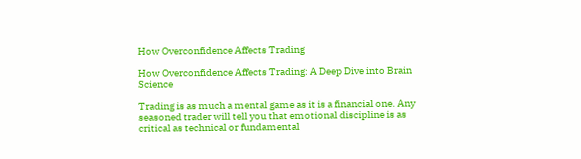How Overconfidence Affects Trading

How Overconfidence Affects Trading: A Deep Dive into Brain Science

Trading is as much a mental game as it is a financial one. Any seasoned trader will tell you that emotional discipline is as critical as technical or fundamental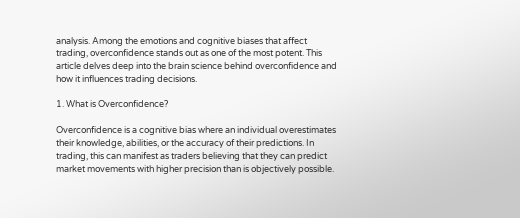analysis. Among the emotions and cognitive biases that affect trading, overconfidence stands out as one of the most potent. This article delves deep into the brain science behind overconfidence and how it influences trading decisions.

1. What is Overconfidence?

Overconfidence is a cognitive bias where an individual overestimates their knowledge, abilities, or the accuracy of their predictions. In trading, this can manifest as traders believing that they can predict market movements with higher precision than is objectively possible.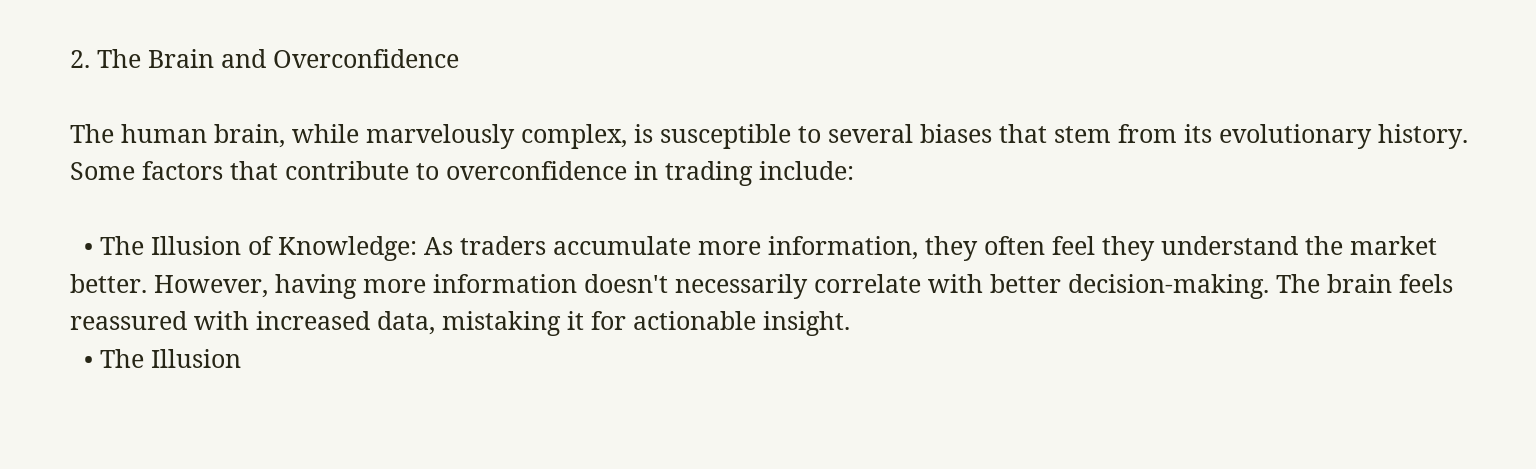2. The Brain and Overconfidence

The human brain, while marvelously complex, is susceptible to several biases that stem from its evolutionary history. Some factors that contribute to overconfidence in trading include:

  • The Illusion of Knowledge: As traders accumulate more information, they often feel they understand the market better. However, having more information doesn't necessarily correlate with better decision-making. The brain feels reassured with increased data, mistaking it for actionable insight.
  • The Illusion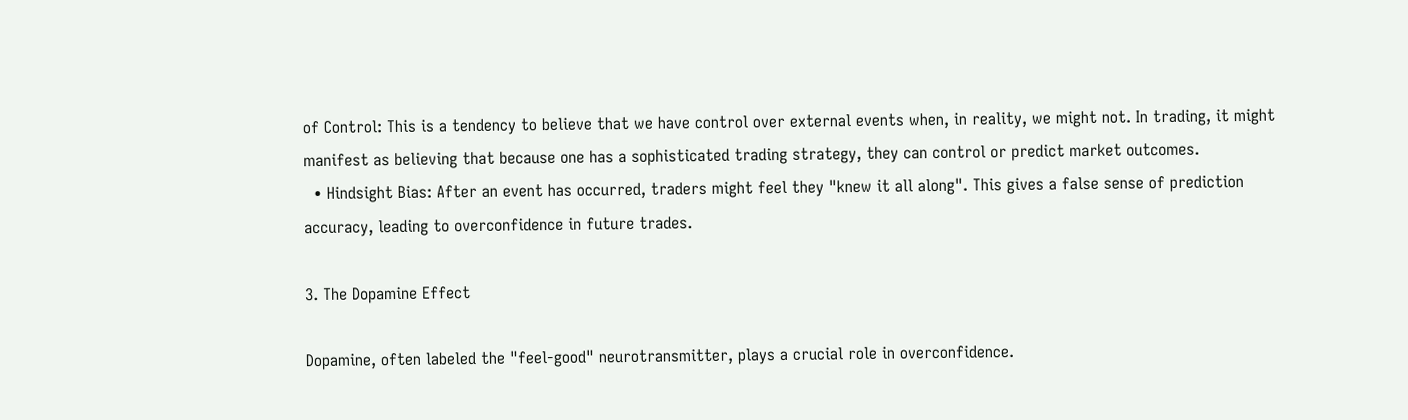of Control: This is a tendency to believe that we have control over external events when, in reality, we might not. In trading, it might manifest as believing that because one has a sophisticated trading strategy, they can control or predict market outcomes.
  • Hindsight Bias: After an event has occurred, traders might feel they "knew it all along". This gives a false sense of prediction accuracy, leading to overconfidence in future trades.

3. The Dopamine Effect

Dopamine, often labeled the "feel-good" neurotransmitter, plays a crucial role in overconfidence.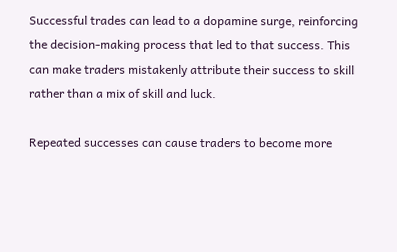Successful trades can lead to a dopamine surge, reinforcing the decision-making process that led to that success. This can make traders mistakenly attribute their success to skill rather than a mix of skill and luck.

Repeated successes can cause traders to become more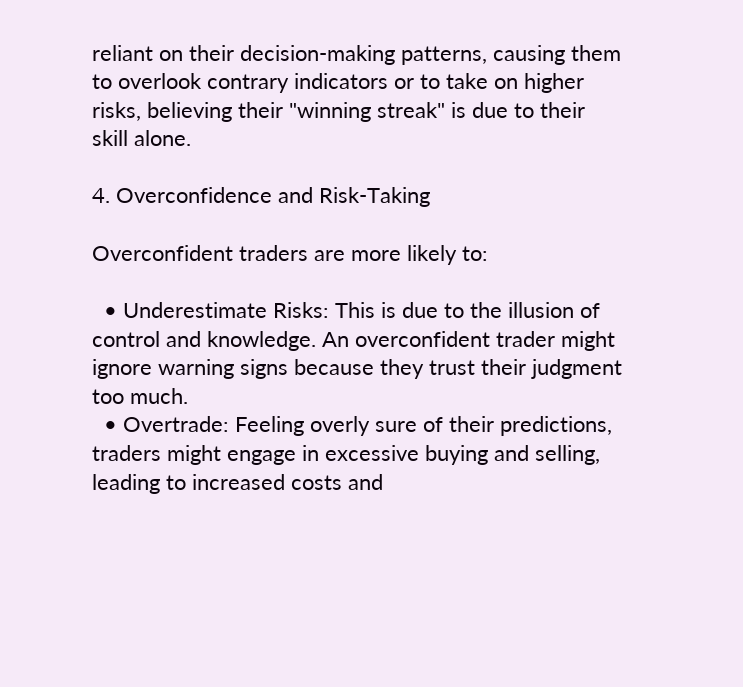reliant on their decision-making patterns, causing them to overlook contrary indicators or to take on higher risks, believing their "winning streak" is due to their skill alone.

4. Overconfidence and Risk-Taking

Overconfident traders are more likely to:

  • Underestimate Risks: This is due to the illusion of control and knowledge. An overconfident trader might ignore warning signs because they trust their judgment too much.
  • Overtrade: Feeling overly sure of their predictions, traders might engage in excessive buying and selling, leading to increased costs and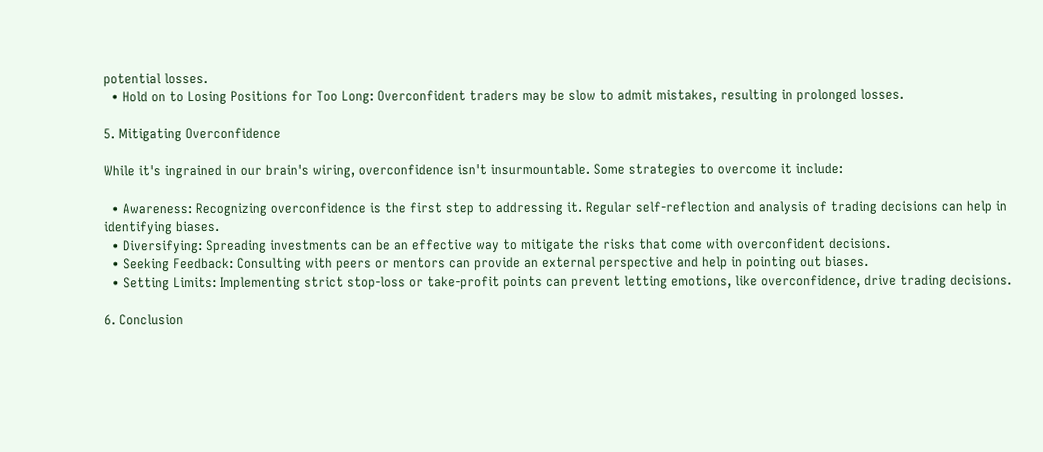potential losses.
  • Hold on to Losing Positions for Too Long: Overconfident traders may be slow to admit mistakes, resulting in prolonged losses.

5. Mitigating Overconfidence

While it's ingrained in our brain's wiring, overconfidence isn't insurmountable. Some strategies to overcome it include:

  • Awareness: Recognizing overconfidence is the first step to addressing it. Regular self-reflection and analysis of trading decisions can help in identifying biases.
  • Diversifying: Spreading investments can be an effective way to mitigate the risks that come with overconfident decisions.
  • Seeking Feedback: Consulting with peers or mentors can provide an external perspective and help in pointing out biases.
  • Setting Limits: Implementing strict stop-loss or take-profit points can prevent letting emotions, like overconfidence, drive trading decisions.

6. Conclusion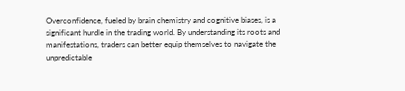Overconfidence, fueled by brain chemistry and cognitive biases, is a significant hurdle in the trading world. By understanding its roots and manifestations, traders can better equip themselves to navigate the unpredictable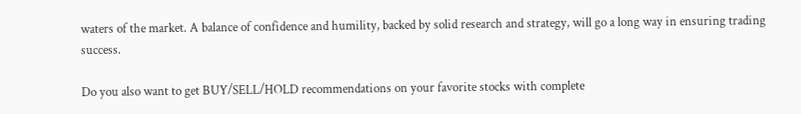waters of the market. A balance of confidence and humility, backed by solid research and strategy, will go a long way in ensuring trading success.

Do you also want to get BUY/SELL/HOLD recommendations on your favorite stocks with complete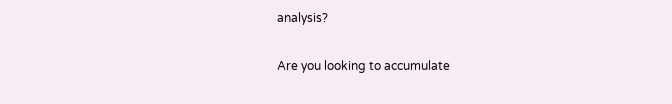analysis?


Are you looking to accumulate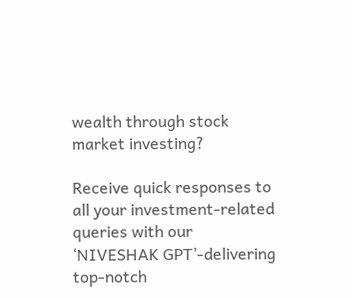wealth through stock market investing?

Receive quick responses to all your investment-related queries with our ‘NIVESHAK GPT’-delivering top-notch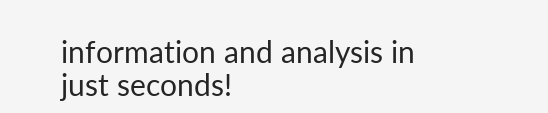information and analysis in just seconds!